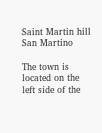Saint Martin hill
San Martino

The town is located on the left side of the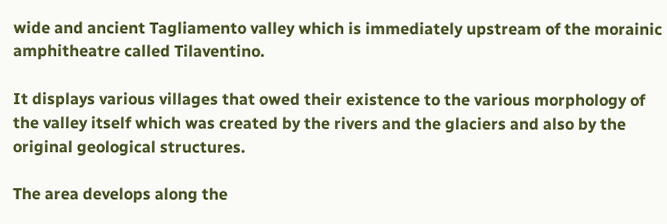wide and ancient Tagliamento valley which is immediately upstream of the morainic amphitheatre called Tilaventino.

It displays various villages that owed their existence to the various morphology of the valley itself which was created by the rivers and the glaciers and also by the original geological structures.

The area develops along the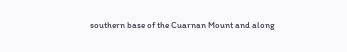southern base of the Cuarnan Mount and along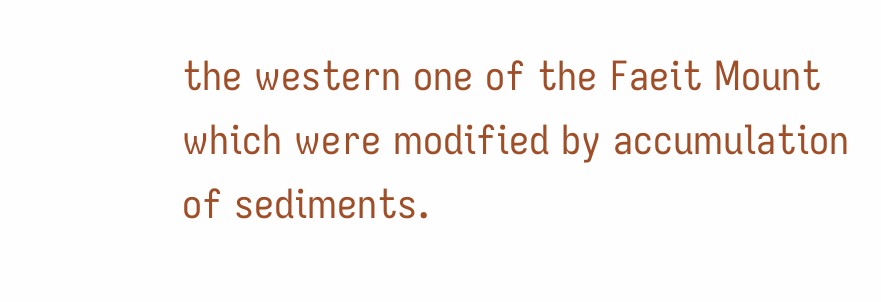the western one of the Faeit Mount which were modified by accumulation of sediments.